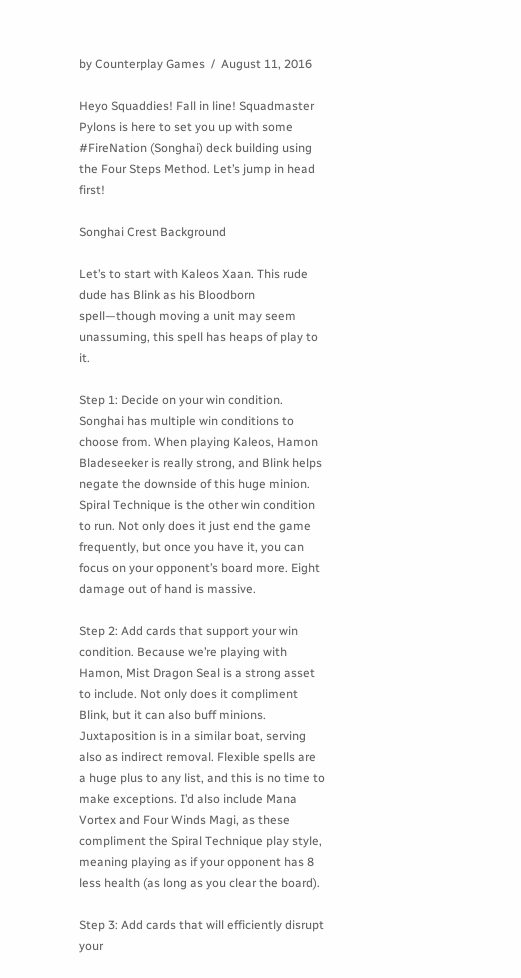by Counterplay Games  /  August 11, 2016

Heyo Squaddies! Fall in line! Squadmaster Pylons is here to set you up with some #FireNation (Songhai) deck building using the Four Steps Method. Let’s jump in head first!

Songhai Crest Background

Let’s to start with Kaleos Xaan. This rude dude has Blink as his Bloodborn spell—though moving a unit may seem unassuming, this spell has heaps of play to it.

Step 1: Decide on your win condition. Songhai has multiple win conditions to choose from. When playing Kaleos, Hamon Bladeseeker is really strong, and Blink helps negate the downside of this huge minion. Spiral Technique is the other win condition to run. Not only does it just end the game frequently, but once you have it, you can focus on your opponent’s board more. Eight damage out of hand is massive.

Step 2: Add cards that support your win condition. Because we’re playing with Hamon, Mist Dragon Seal is a strong asset to include. Not only does it compliment Blink, but it can also buff minions. Juxtaposition is in a similar boat, serving also as indirect removal. Flexible spells are a huge plus to any list, and this is no time to make exceptions. I’d also include Mana Vortex and Four Winds Magi, as these compliment the Spiral Technique play style, meaning playing as if your opponent has 8 less health (as long as you clear the board).

Step 3: Add cards that will efficiently disrupt your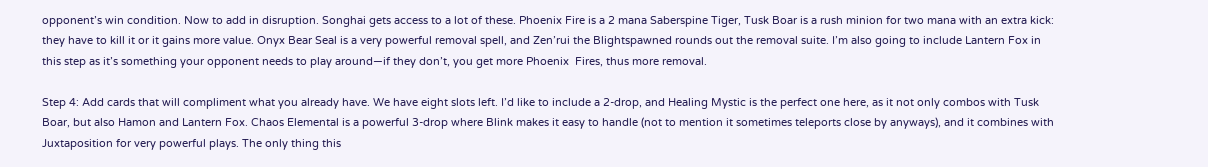opponent’s win condition. Now to add in disruption. Songhai gets access to a lot of these. Phoenix Fire is a 2 mana Saberspine Tiger, Tusk Boar is a rush minion for two mana with an extra kick: they have to kill it or it gains more value. Onyx Bear Seal is a very powerful removal spell, and Zen’rui the Blightspawned rounds out the removal suite. I’m also going to include Lantern Fox in this step as it’s something your opponent needs to play around—if they don’t, you get more Phoenix  Fires, thus more removal.

Step 4: Add cards that will compliment what you already have. We have eight slots left. I’d like to include a 2-drop, and Healing Mystic is the perfect one here, as it not only combos with Tusk Boar, but also Hamon and Lantern Fox. Chaos Elemental is a powerful 3-drop where Blink makes it easy to handle (not to mention it sometimes teleports close by anyways), and it combines with Juxtaposition for very powerful plays. The only thing this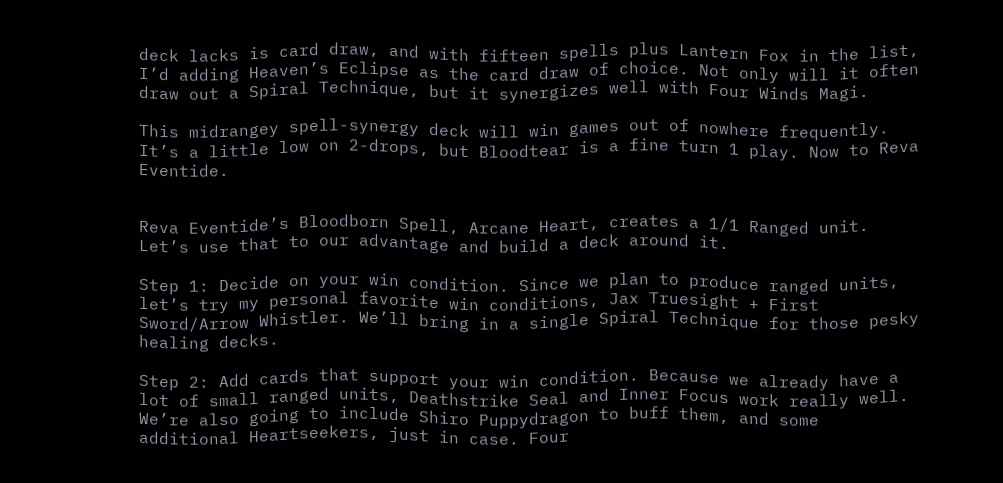deck lacks is card draw, and with fifteen spells plus Lantern Fox in the list, I’d adding Heaven’s Eclipse as the card draw of choice. Not only will it often draw out a Spiral Technique, but it synergizes well with Four Winds Magi.

This midrangey spell-synergy deck will win games out of nowhere frequently. It’s a little low on 2-drops, but Bloodtear is a fine turn 1 play. Now to Reva Eventide.


Reva Eventide’s Bloodborn Spell, Arcane Heart, creates a 1/1 Ranged unit. Let’s use that to our advantage and build a deck around it.

Step 1: Decide on your win condition. Since we plan to produce ranged units, let’s try my personal favorite win conditions, Jax Truesight + First Sword/Arrow Whistler. We’ll bring in a single Spiral Technique for those pesky healing decks.

Step 2: Add cards that support your win condition. Because we already have a lot of small ranged units, Deathstrike Seal and Inner Focus work really well. We’re also going to include Shiro Puppydragon to buff them, and some additional Heartseekers, just in case. Four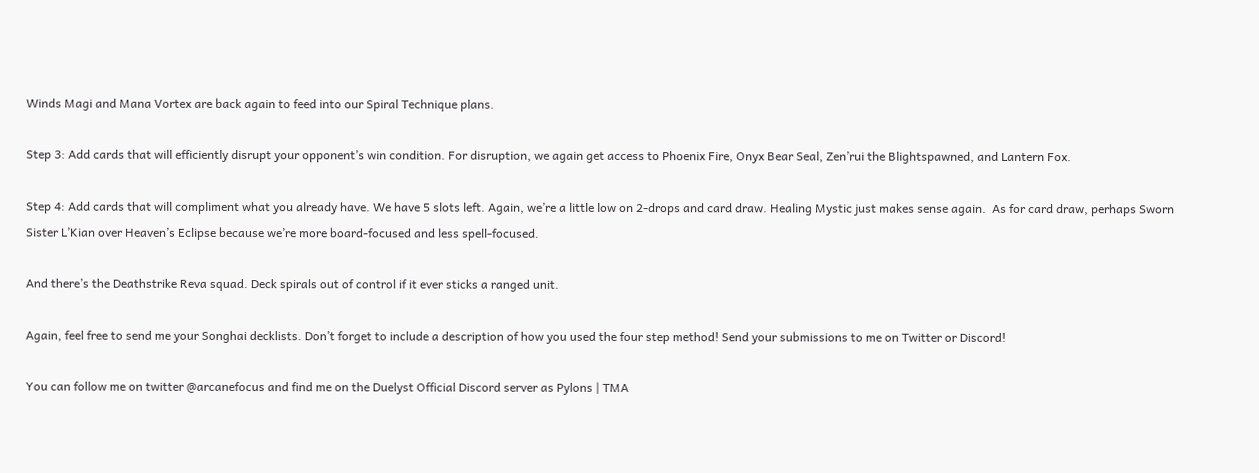Winds Magi and Mana Vortex are back again to feed into our Spiral Technique plans.

Step 3: Add cards that will efficiently disrupt your opponent’s win condition. For disruption, we again get access to Phoenix Fire, Onyx Bear Seal, Zen’rui the Blightspawned, and Lantern Fox.

Step 4: Add cards that will compliment what you already have. We have 5 slots left. Again, we’re a little low on 2-drops and card draw. Healing Mystic just makes sense again.  As for card draw, perhaps Sworn Sister L’Kian over Heaven’s Eclipse because we’re more board-focused and less spell-focused.

And there’s the Deathstrike Reva squad. Deck spirals out of control if it ever sticks a ranged unit.

Again, feel free to send me your Songhai decklists. Don’t forget to include a description of how you used the four step method! Send your submissions to me on Twitter or Discord!

You can follow me on twitter @arcanefocus and find me on the Duelyst Official Discord server as Pylons | TMA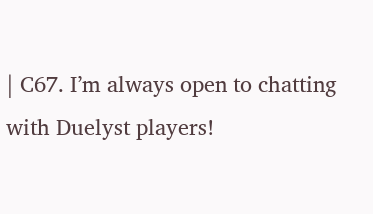| C67. I’m always open to chatting with Duelyst players!